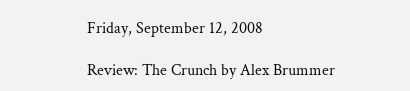Friday, September 12, 2008

Review: The Crunch by Alex Brummer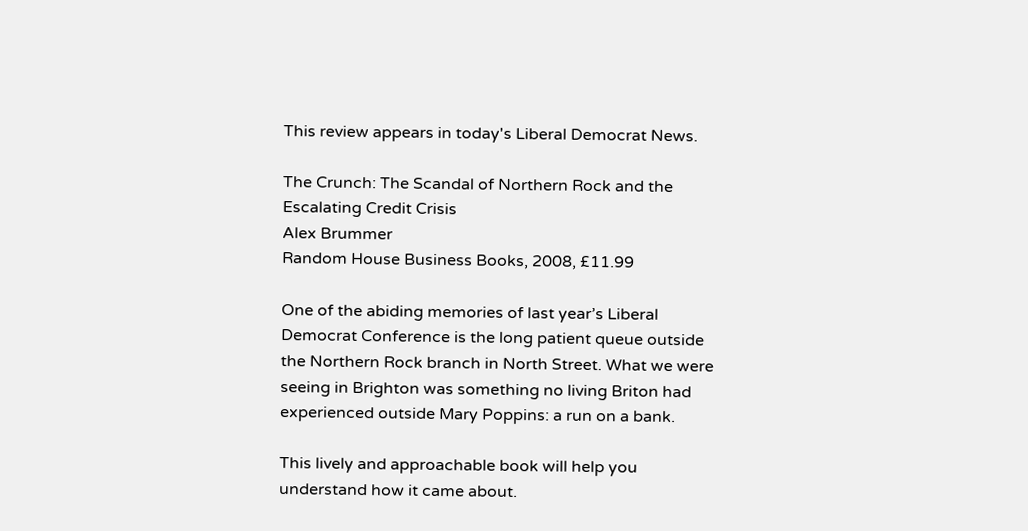This review appears in today's Liberal Democrat News.

The Crunch: The Scandal of Northern Rock and the Escalating Credit Crisis
Alex Brummer
Random House Business Books, 2008, £11.99

One of the abiding memories of last year’s Liberal Democrat Conference is the long patient queue outside the Northern Rock branch in North Street. What we were seeing in Brighton was something no living Briton had experienced outside Mary Poppins: a run on a bank.

This lively and approachable book will help you understand how it came about.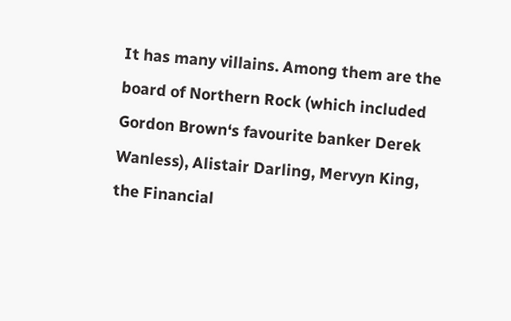It has many villains. Among them are the board of Northern Rock (which included Gordon Brown‘s favourite banker Derek Wanless), Alistair Darling, Mervyn King, the Financial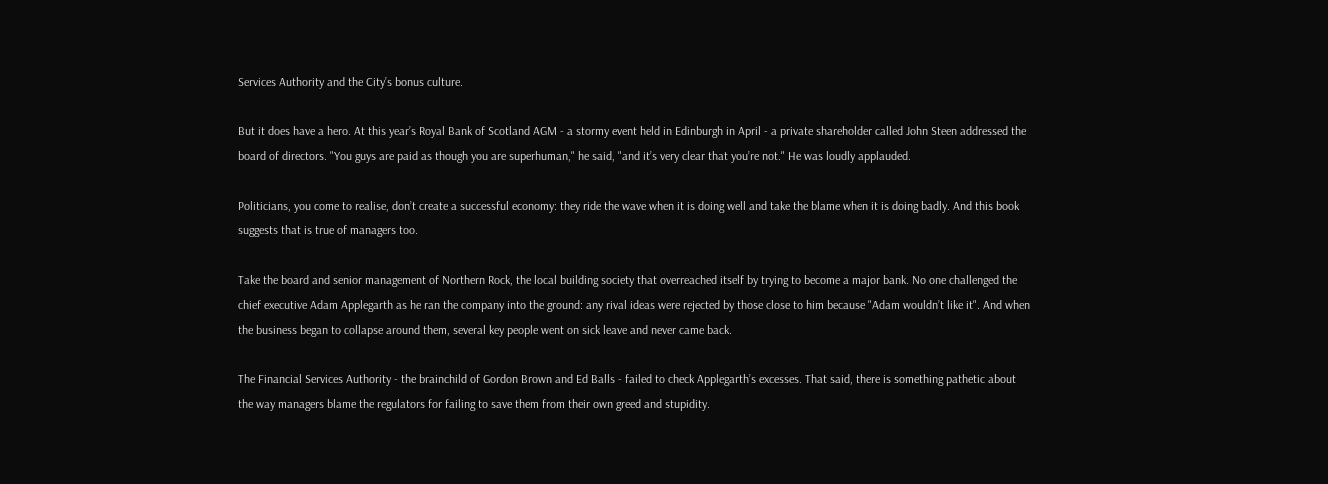Services Authority and the City’s bonus culture.

But it does have a hero. At this year’s Royal Bank of Scotland AGM - a stormy event held in Edinburgh in April - a private shareholder called John Steen addressed the board of directors. "You guys are paid as though you are superhuman," he said, "and it’s very clear that you’re not." He was loudly applauded.

Politicians, you come to realise, don’t create a successful economy: they ride the wave when it is doing well and take the blame when it is doing badly. And this book suggests that is true of managers too.

Take the board and senior management of Northern Rock, the local building society that overreached itself by trying to become a major bank. No one challenged the chief executive Adam Applegarth as he ran the company into the ground: any rival ideas were rejected by those close to him because "Adam wouldn’t like it". And when the business began to collapse around them, several key people went on sick leave and never came back.

The Financial Services Authority - the brainchild of Gordon Brown and Ed Balls - failed to check Applegarth’s excesses. That said, there is something pathetic about the way managers blame the regulators for failing to save them from their own greed and stupidity.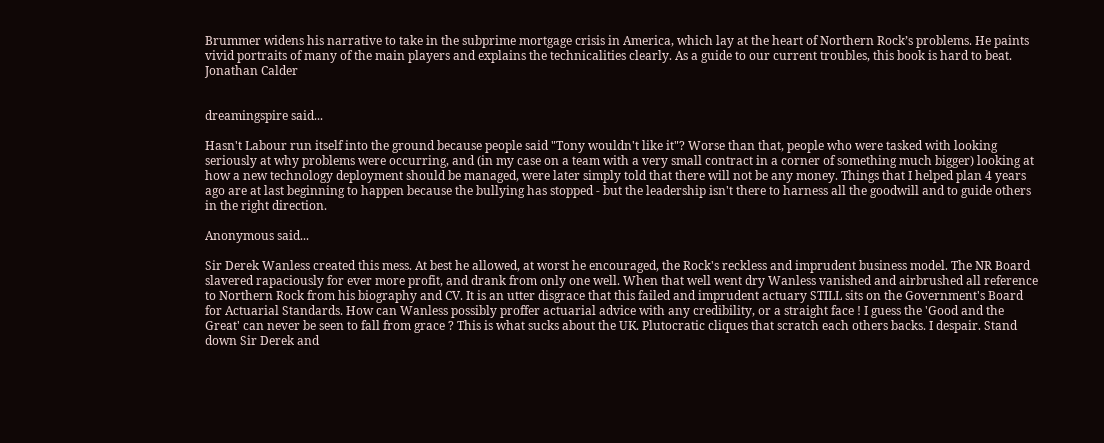Brummer widens his narrative to take in the subprime mortgage crisis in America, which lay at the heart of Northern Rock’s problems. He paints vivid portraits of many of the main players and explains the technicalities clearly. As a guide to our current troubles, this book is hard to beat.
Jonathan Calder


dreamingspire said...

Hasn't Labour run itself into the ground because people said "Tony wouldn't like it"? Worse than that, people who were tasked with looking seriously at why problems were occurring, and (in my case on a team with a very small contract in a corner of something much bigger) looking at how a new technology deployment should be managed, were later simply told that there will not be any money. Things that I helped plan 4 years ago are at last beginning to happen because the bullying has stopped - but the leadership isn't there to harness all the goodwill and to guide others in the right direction.

Anonymous said...

Sir Derek Wanless created this mess. At best he allowed, at worst he encouraged, the Rock's reckless and imprudent business model. The NR Board slavered rapaciously for ever more profit, and drank from only one well. When that well went dry Wanless vanished and airbrushed all reference to Northern Rock from his biography and CV. It is an utter disgrace that this failed and imprudent actuary STILL sits on the Government's Board for Actuarial Standards. How can Wanless possibly proffer actuarial advice with any credibility, or a straight face ! I guess the 'Good and the Great' can never be seen to fall from grace ? This is what sucks about the UK. Plutocratic cliques that scratch each others backs. I despair. Stand down Sir Derek and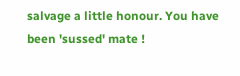salvage a little honour. You have been 'sussed' mate !